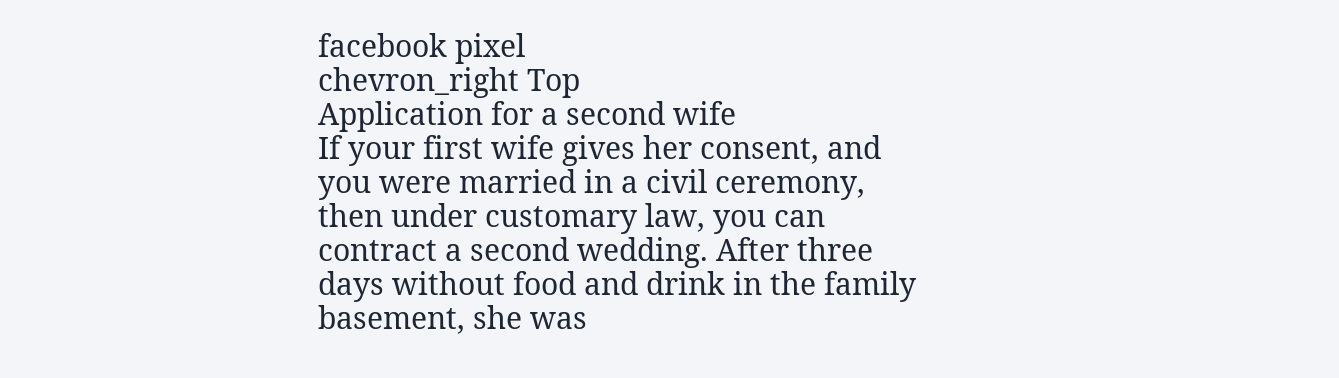facebook pixel
chevron_right Top
Application for a second wife
If your first wife gives her consent, and you were married in a civil ceremony, then under customary law, you can contract a second wedding. After three days without food and drink in the family basement, she was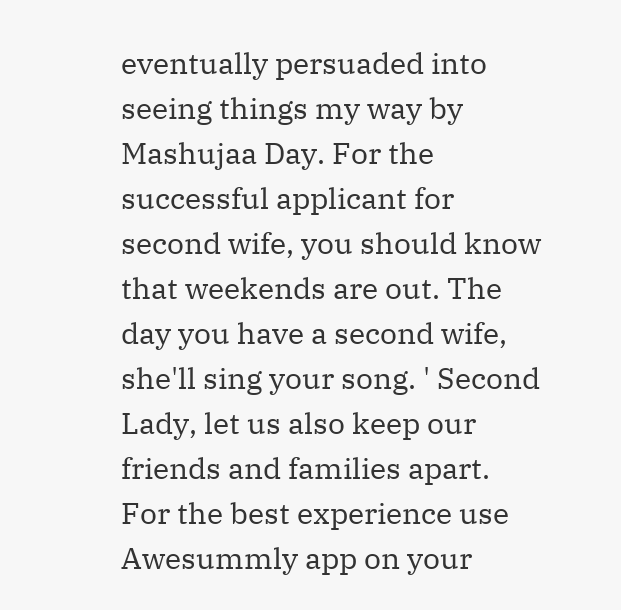eventually persuaded into seeing things my way by Mashujaa Day. For the successful applicant for second wife, you should know that weekends are out. The day you have a second wife, she'll sing your song. ' Second Lady, let us also keep our friends and families apart.
For the best experience use Awesummly app on your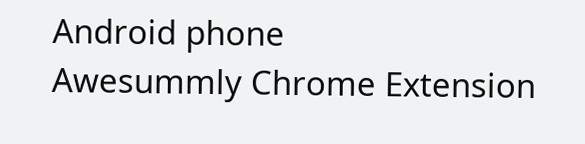Android phone
Awesummly Chrome Extension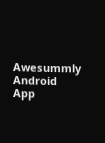Awesummly Android App